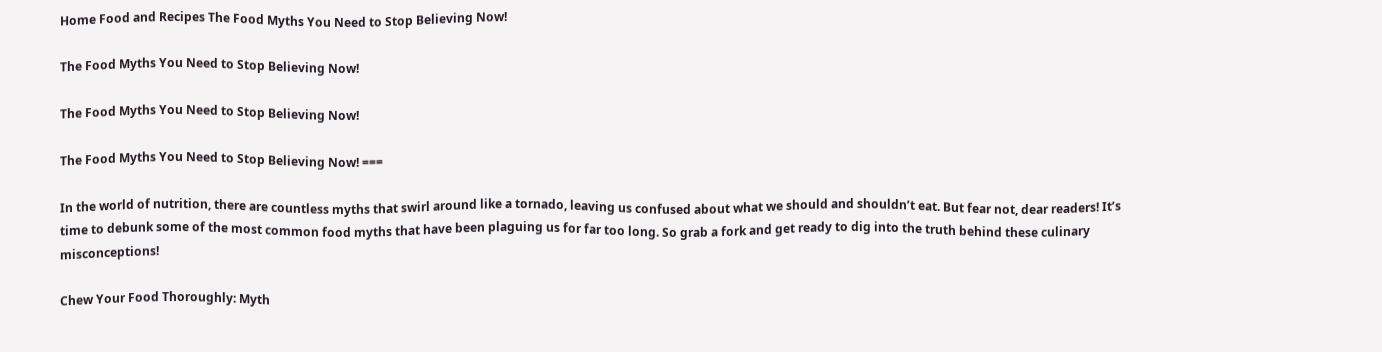Home Food and Recipes The Food Myths You Need to Stop Believing Now!

The Food Myths You Need to Stop Believing Now!

The Food Myths You Need to Stop Believing Now!

The Food Myths You Need to Stop Believing Now! ===

In the world of nutrition, there are countless myths that swirl around like a tornado, leaving us confused about what we should and shouldn’t eat. But fear not, dear readers! It’s time to debunk some of the most common food myths that have been plaguing us for far too long. So grab a fork and get ready to dig into the truth behind these culinary misconceptions!

Chew Your Food Thoroughly: Myth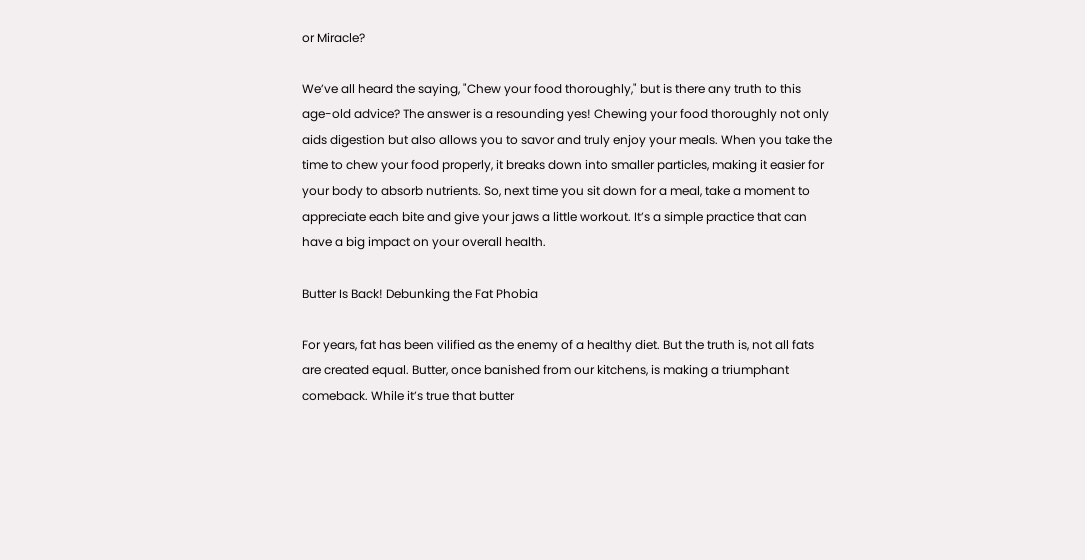or Miracle?

We’ve all heard the saying, "Chew your food thoroughly," but is there any truth to this age-old advice? The answer is a resounding yes! Chewing your food thoroughly not only aids digestion but also allows you to savor and truly enjoy your meals. When you take the time to chew your food properly, it breaks down into smaller particles, making it easier for your body to absorb nutrients. So, next time you sit down for a meal, take a moment to appreciate each bite and give your jaws a little workout. It’s a simple practice that can have a big impact on your overall health.

Butter Is Back! Debunking the Fat Phobia

For years, fat has been vilified as the enemy of a healthy diet. But the truth is, not all fats are created equal. Butter, once banished from our kitchens, is making a triumphant comeback. While it’s true that butter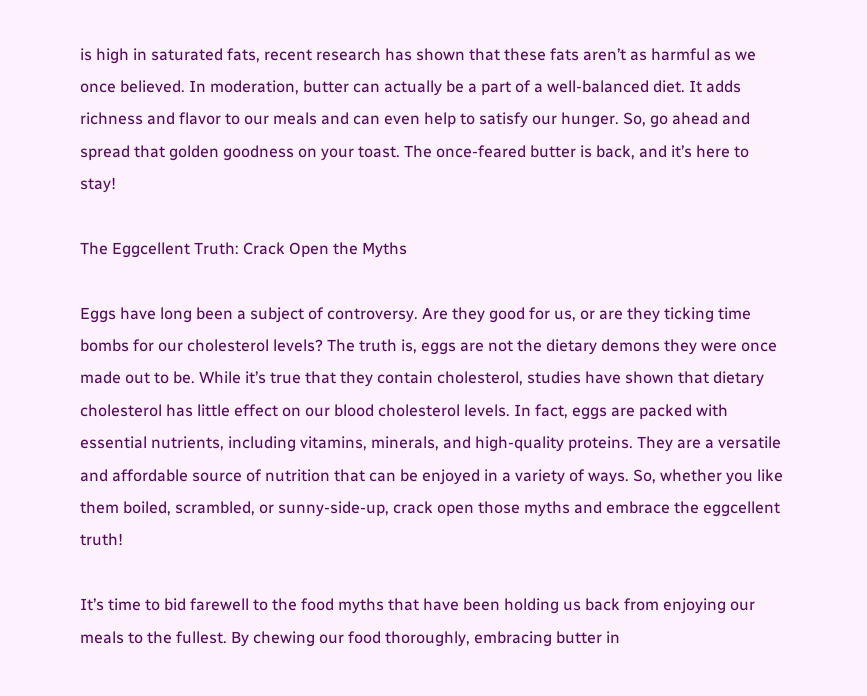is high in saturated fats, recent research has shown that these fats aren’t as harmful as we once believed. In moderation, butter can actually be a part of a well-balanced diet. It adds richness and flavor to our meals and can even help to satisfy our hunger. So, go ahead and spread that golden goodness on your toast. The once-feared butter is back, and it’s here to stay!

The Eggcellent Truth: Crack Open the Myths

Eggs have long been a subject of controversy. Are they good for us, or are they ticking time bombs for our cholesterol levels? The truth is, eggs are not the dietary demons they were once made out to be. While it’s true that they contain cholesterol, studies have shown that dietary cholesterol has little effect on our blood cholesterol levels. In fact, eggs are packed with essential nutrients, including vitamins, minerals, and high-quality proteins. They are a versatile and affordable source of nutrition that can be enjoyed in a variety of ways. So, whether you like them boiled, scrambled, or sunny-side-up, crack open those myths and embrace the eggcellent truth!

It’s time to bid farewell to the food myths that have been holding us back from enjoying our meals to the fullest. By chewing our food thoroughly, embracing butter in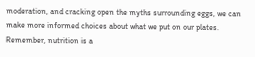moderation, and cracking open the myths surrounding eggs, we can make more informed choices about what we put on our plates. Remember, nutrition is a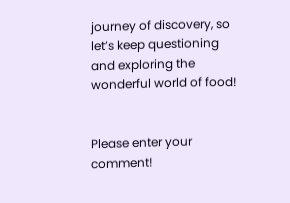journey of discovery, so let’s keep questioning and exploring the wonderful world of food!


Please enter your comment!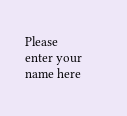Please enter your name here